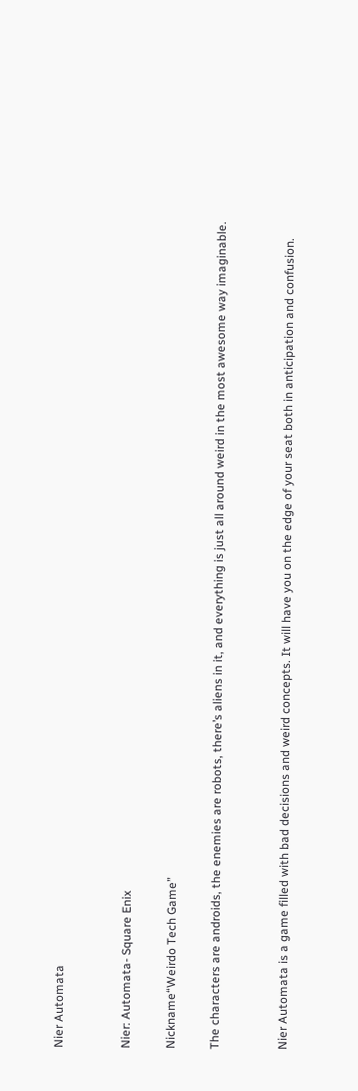Nier Automata


Nier: Automata- Square Enix

Nickname“Weirdo Tech Game”

The characters are androids, the enemies are robots, there’s aliens in it, and everything is just all around weird in the most awesome way imaginable.


Nier Automata is a game filled with bad decisions and weird concepts. It will have you on the edge of your seat both in anticipation and confusion.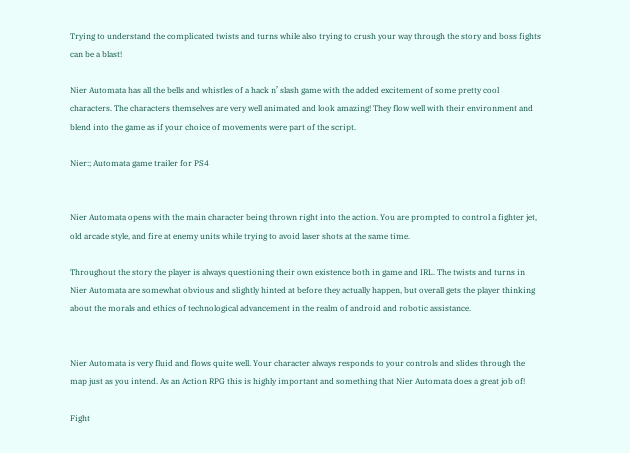Trying to understand the complicated twists and turns while also trying to crush your way through the story and boss fights can be a blast!

Nier Automata has all the bells and whistles of a hack n’ slash game with the added excitement of some pretty cool characters. The characters themselves are very well animated and look amazing! They flow well with their environment and blend into the game as if your choice of movements were part of the script.

Nier:; Automata game trailer for PS4


Nier Automata opens with the main character being thrown right into the action. You are prompted to control a fighter jet, old arcade style, and fire at enemy units while trying to avoid laser shots at the same time.

Throughout the story the player is always questioning their own existence both in game and IRL. The twists and turns in Nier Automata are somewhat obvious and slightly hinted at before they actually happen, but overall gets the player thinking about the morals and ethics of technological advancement in the realm of android and robotic assistance.


Nier Automata is very fluid and flows quite well. Your character always responds to your controls and slides through the map just as you intend. As an Action RPG this is highly important and something that Nier Automata does a great job of!

Fight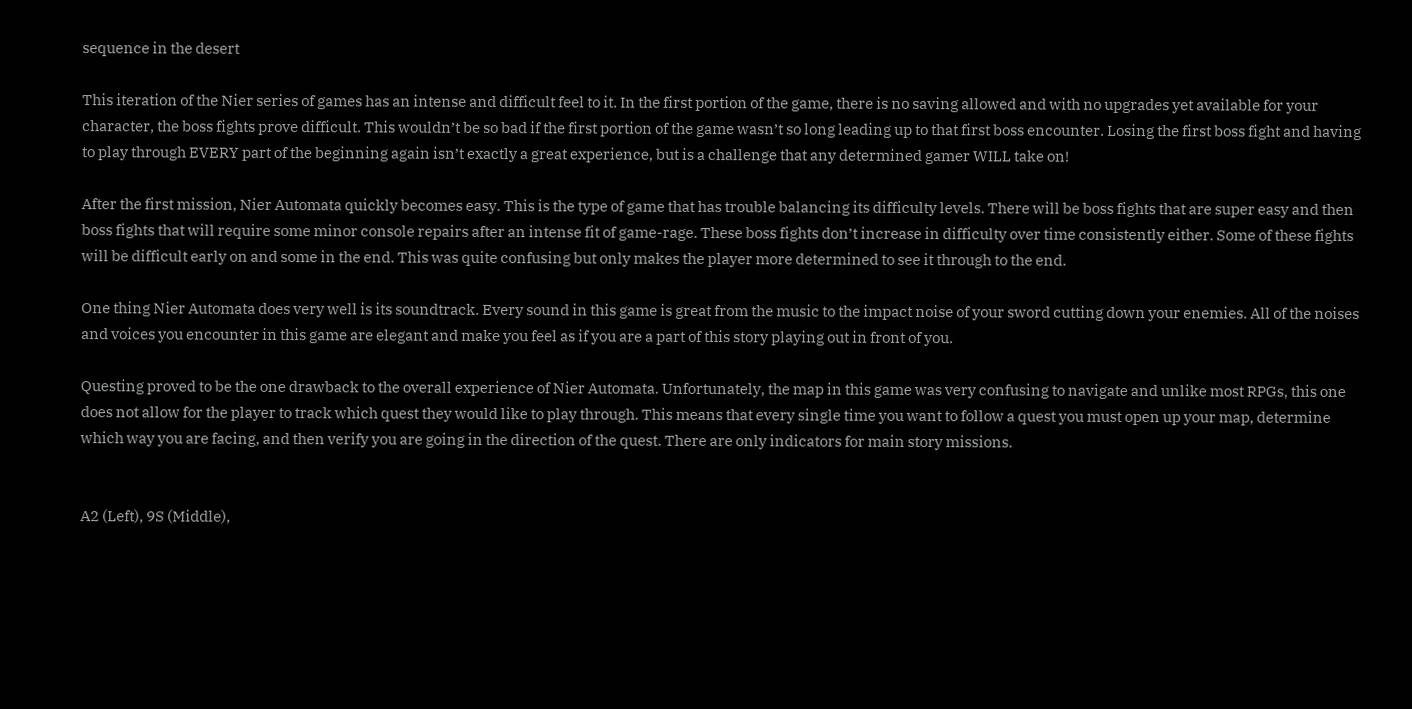sequence in the desert

This iteration of the Nier series of games has an intense and difficult feel to it. In the first portion of the game, there is no saving allowed and with no upgrades yet available for your character, the boss fights prove difficult. This wouldn’t be so bad if the first portion of the game wasn’t so long leading up to that first boss encounter. Losing the first boss fight and having to play through EVERY part of the beginning again isn’t exactly a great experience, but is a challenge that any determined gamer WILL take on!

After the first mission, Nier Automata quickly becomes easy. This is the type of game that has trouble balancing its difficulty levels. There will be boss fights that are super easy and then boss fights that will require some minor console repairs after an intense fit of game-rage. These boss fights don’t increase in difficulty over time consistently either. Some of these fights will be difficult early on and some in the end. This was quite confusing but only makes the player more determined to see it through to the end.

One thing Nier Automata does very well is its soundtrack. Every sound in this game is great from the music to the impact noise of your sword cutting down your enemies. All of the noises and voices you encounter in this game are elegant and make you feel as if you are a part of this story playing out in front of you.

Questing proved to be the one drawback to the overall experience of Nier Automata. Unfortunately, the map in this game was very confusing to navigate and unlike most RPGs, this one does not allow for the player to track which quest they would like to play through. This means that every single time you want to follow a quest you must open up your map, determine which way you are facing, and then verify you are going in the direction of the quest. There are only indicators for main story missions.


A2 (Left), 9S (Middle),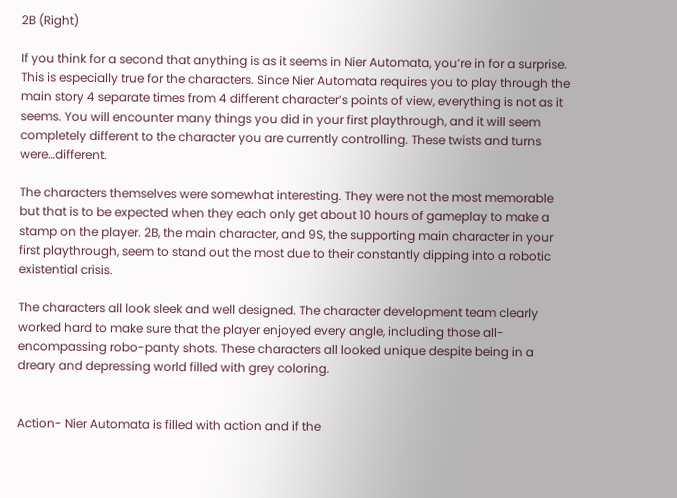2B (Right)

If you think for a second that anything is as it seems in Nier Automata, you’re in for a surprise. This is especially true for the characters. Since Nier Automata requires you to play through the main story 4 separate times from 4 different character’s points of view, everything is not as it seems. You will encounter many things you did in your first playthrough, and it will seem completely different to the character you are currently controlling. These twists and turns were…different.

The characters themselves were somewhat interesting. They were not the most memorable but that is to be expected when they each only get about 10 hours of gameplay to make a stamp on the player. 2B, the main character, and 9S, the supporting main character in your first playthrough, seem to stand out the most due to their constantly dipping into a robotic existential crisis.

The characters all look sleek and well designed. The character development team clearly worked hard to make sure that the player enjoyed every angle, including those all-encompassing robo-panty shots. These characters all looked unique despite being in a dreary and depressing world filled with grey coloring.


Action- Nier Automata is filled with action and if the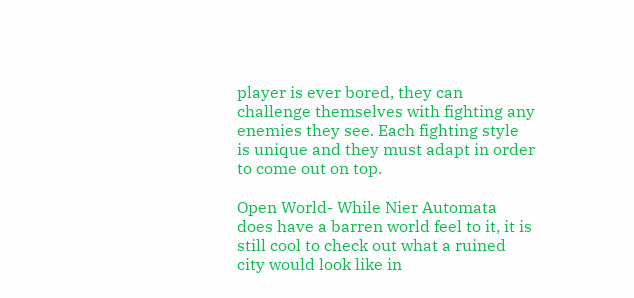player is ever bored, they can challenge themselves with fighting any enemies they see. Each fighting style is unique and they must adapt in order to come out on top.

Open World- While Nier Automata does have a barren world feel to it, it is still cool to check out what a ruined city would look like in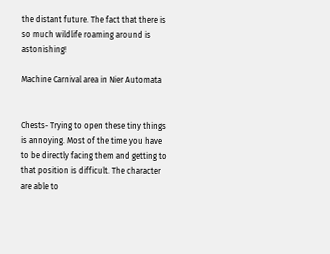the distant future. The fact that there is so much wildlife roaming around is astonishing!

Machine Carnival area in Nier Automata


Chests- Trying to open these tiny things is annoying. Most of the time you have to be directly facing them and getting to that position is difficult. The character are able to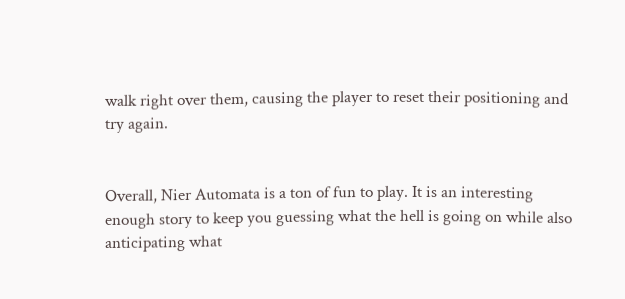walk right over them, causing the player to reset their positioning and try again.


Overall, Nier Automata is a ton of fun to play. It is an interesting enough story to keep you guessing what the hell is going on while also anticipating what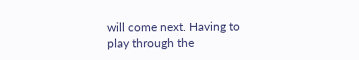will come next. Having to play through the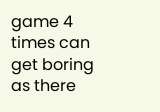game 4 times can get boring as there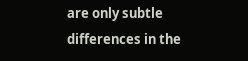are only subtle differences in the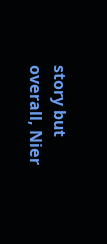story but overall, Nier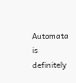Automata is definitely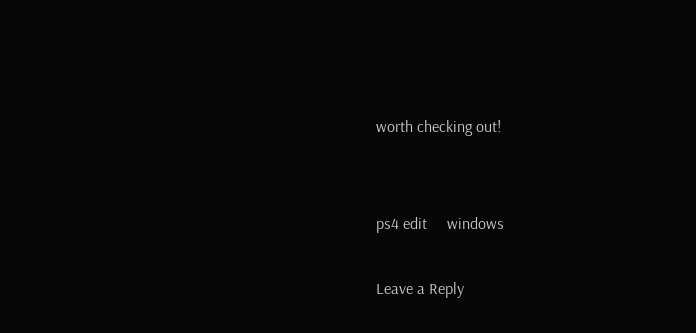worth checking out!


ps4 edit     windows

Leave a Reply